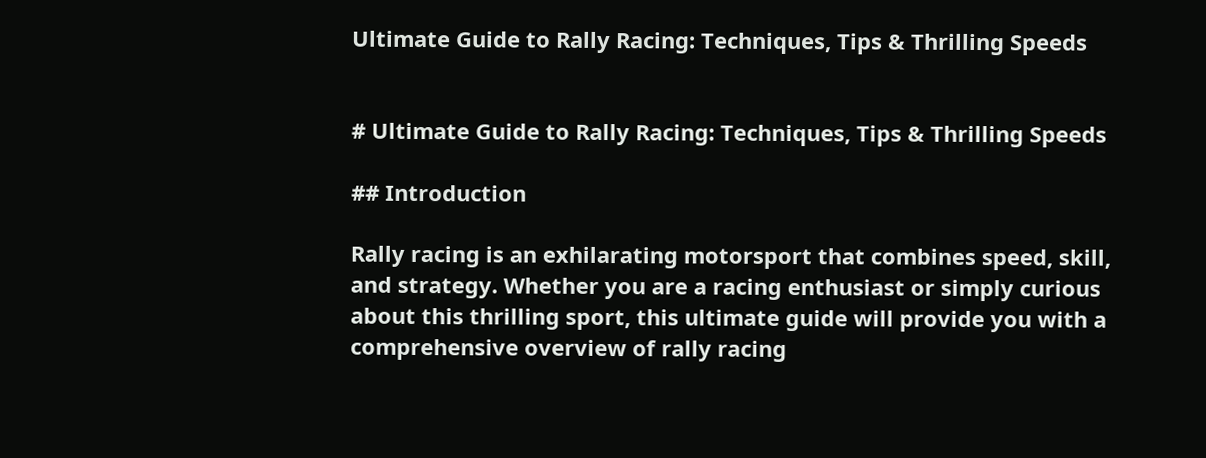Ultimate Guide to Rally Racing: Techniques, Tips & Thrilling Speeds


# Ultimate Guide to Rally Racing: Techniques, Tips & Thrilling Speeds

## Introduction

Rally racing is an exhilarating motorsport that combines speed, skill, and strategy. Whether you are a racing enthusiast or simply curious about this thrilling sport, this ultimate guide will provide you with a comprehensive overview of rally racing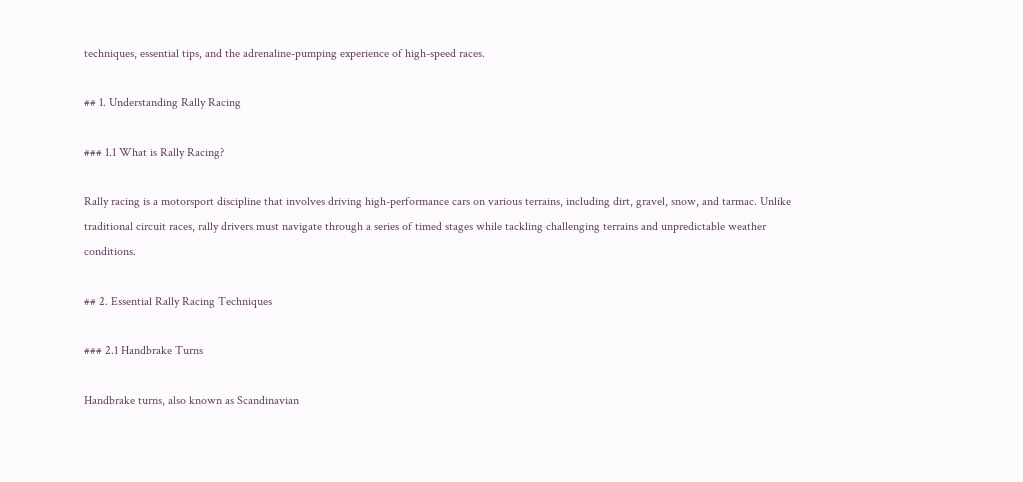techniques, essential tips, and the adrenaline-pumping experience of high-speed races.

## 1. Understanding Rally Racing

### 1.1 What is Rally Racing?

Rally racing is a motorsport discipline that involves driving high-performance cars on various terrains, including dirt, gravel, snow, and tarmac. Unlike traditional circuit races, rally drivers must navigate through a series of timed stages while tackling challenging terrains and unpredictable weather conditions.

## 2. Essential Rally Racing Techniques

### 2.1 Handbrake Turns

Handbrake turns, also known as Scandinavian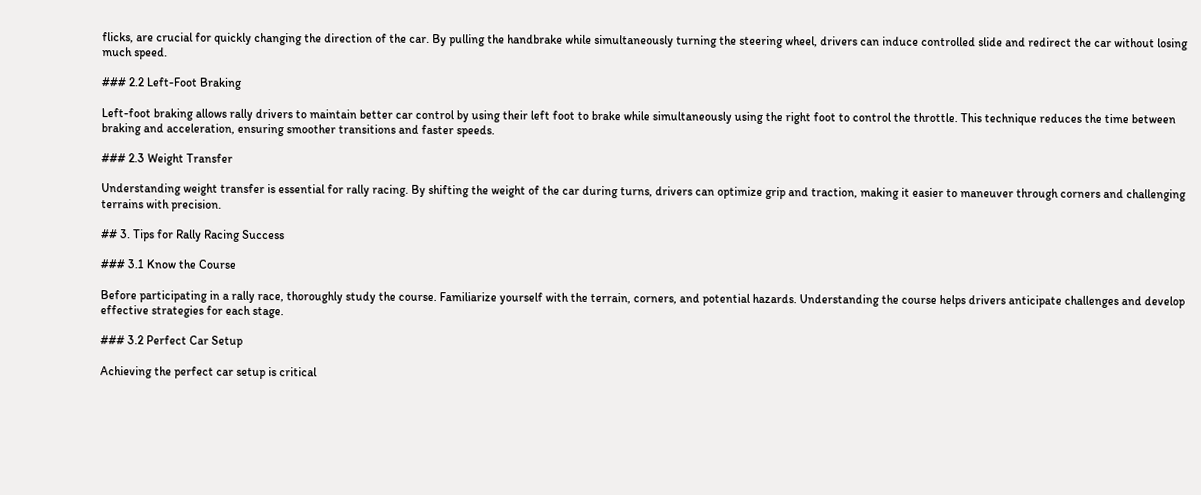flicks, are crucial for quickly changing the direction of the car. By pulling the handbrake while simultaneously turning the steering wheel, drivers can induce controlled slide and redirect the car without losing much speed.

### 2.2 Left-Foot Braking

Left-foot braking allows rally drivers to maintain better car control by using their left foot to brake while simultaneously using the right foot to control the throttle. This technique reduces the time between braking and acceleration, ensuring smoother transitions and faster speeds.

### 2.3 Weight Transfer

Understanding weight transfer is essential for rally racing. By shifting the weight of the car during turns, drivers can optimize grip and traction, making it easier to maneuver through corners and challenging terrains with precision.

## 3. Tips for Rally Racing Success

### 3.1 Know the Course

Before participating in a rally race, thoroughly study the course. Familiarize yourself with the terrain, corners, and potential hazards. Understanding the course helps drivers anticipate challenges and develop effective strategies for each stage.

### 3.2 Perfect Car Setup

Achieving the perfect car setup is critical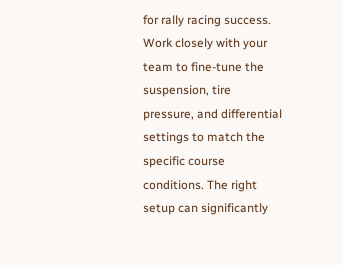for rally racing success. Work closely with your team to fine-tune the suspension, tire pressure, and differential settings to match the specific course conditions. The right setup can significantly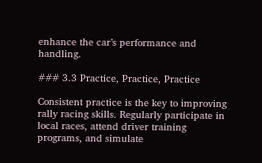enhance the car’s performance and handling.

### 3.3 Practice, Practice, Practice

Consistent practice is the key to improving rally racing skills. Regularly participate in local races, attend driver training programs, and simulate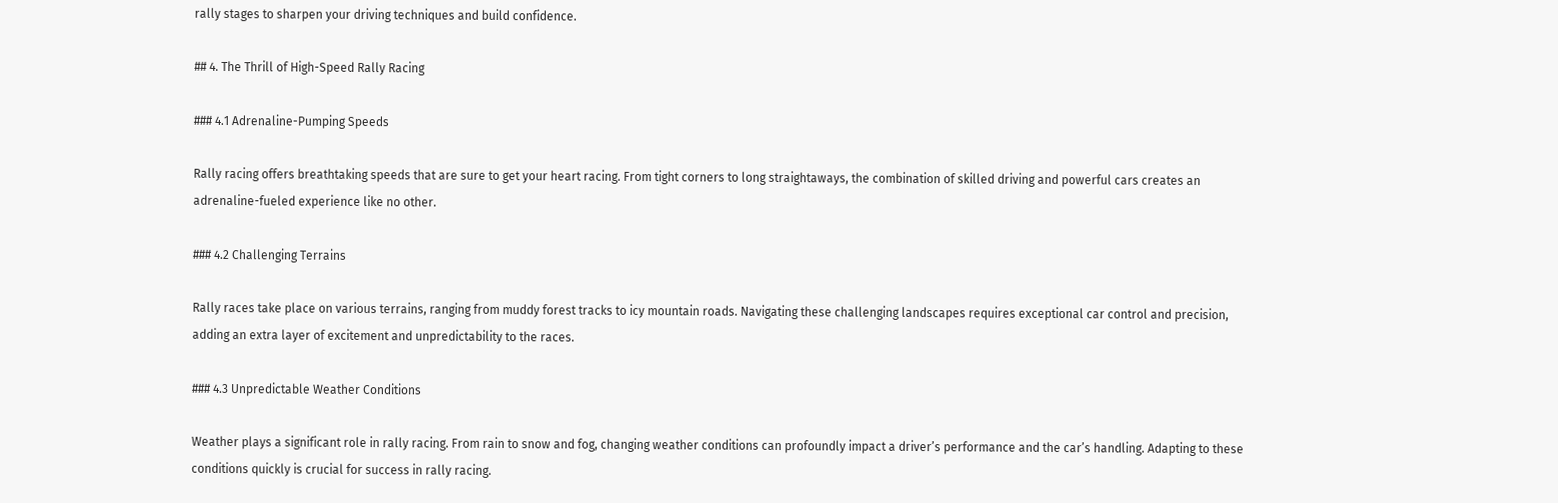rally stages to sharpen your driving techniques and build confidence.

## 4. The Thrill of High-Speed Rally Racing

### 4.1 Adrenaline-Pumping Speeds

Rally racing offers breathtaking speeds that are sure to get your heart racing. From tight corners to long straightaways, the combination of skilled driving and powerful cars creates an adrenaline-fueled experience like no other.

### 4.2 Challenging Terrains

Rally races take place on various terrains, ranging from muddy forest tracks to icy mountain roads. Navigating these challenging landscapes requires exceptional car control and precision, adding an extra layer of excitement and unpredictability to the races.

### 4.3 Unpredictable Weather Conditions

Weather plays a significant role in rally racing. From rain to snow and fog, changing weather conditions can profoundly impact a driver’s performance and the car’s handling. Adapting to these conditions quickly is crucial for success in rally racing.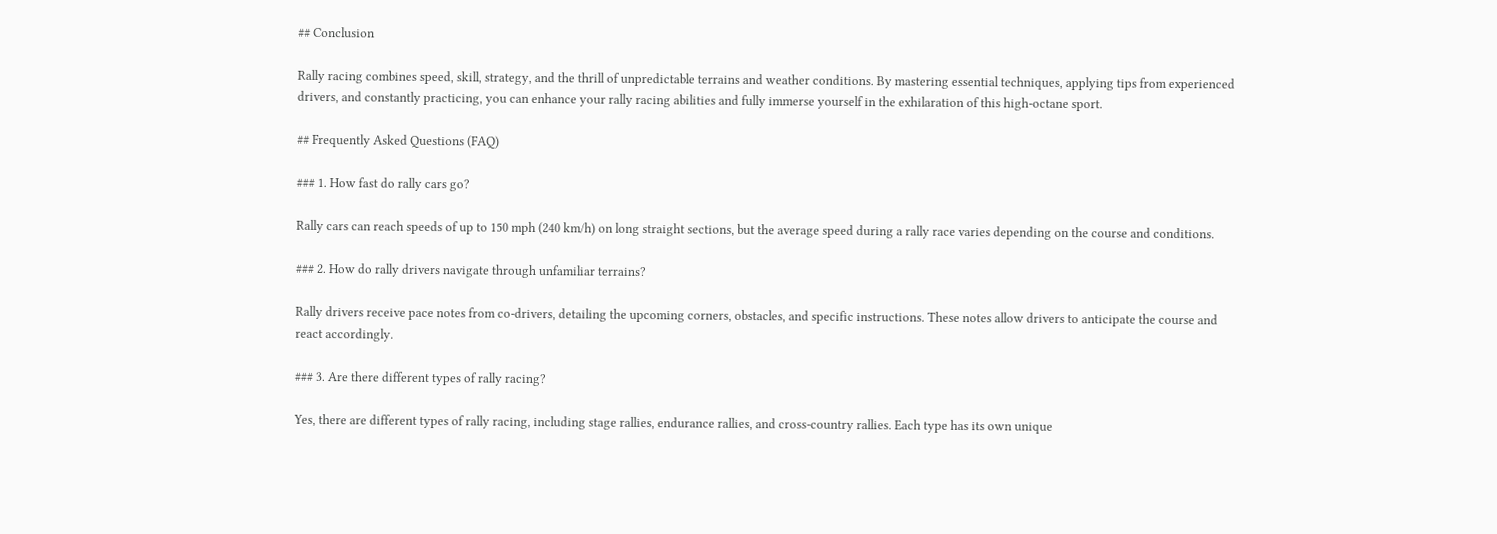## Conclusion

Rally racing combines speed, skill, strategy, and the thrill of unpredictable terrains and weather conditions. By mastering essential techniques, applying tips from experienced drivers, and constantly practicing, you can enhance your rally racing abilities and fully immerse yourself in the exhilaration of this high-octane sport.

## Frequently Asked Questions (FAQ)

### 1. How fast do rally cars go?

Rally cars can reach speeds of up to 150 mph (240 km/h) on long straight sections, but the average speed during a rally race varies depending on the course and conditions.

### 2. How do rally drivers navigate through unfamiliar terrains?

Rally drivers receive pace notes from co-drivers, detailing the upcoming corners, obstacles, and specific instructions. These notes allow drivers to anticipate the course and react accordingly.

### 3. Are there different types of rally racing?

Yes, there are different types of rally racing, including stage rallies, endurance rallies, and cross-country rallies. Each type has its own unique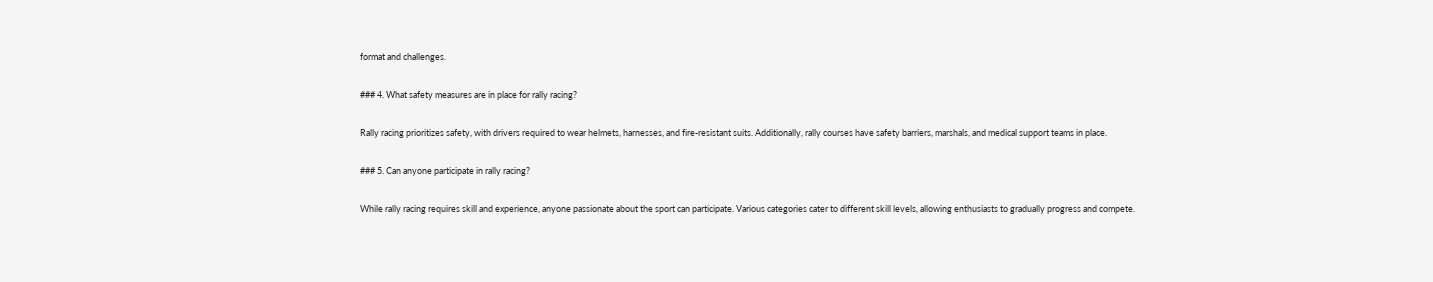format and challenges.

### 4. What safety measures are in place for rally racing?

Rally racing prioritizes safety, with drivers required to wear helmets, harnesses, and fire-resistant suits. Additionally, rally courses have safety barriers, marshals, and medical support teams in place.

### 5. Can anyone participate in rally racing?

While rally racing requires skill and experience, anyone passionate about the sport can participate. Various categories cater to different skill levels, allowing enthusiasts to gradually progress and compete.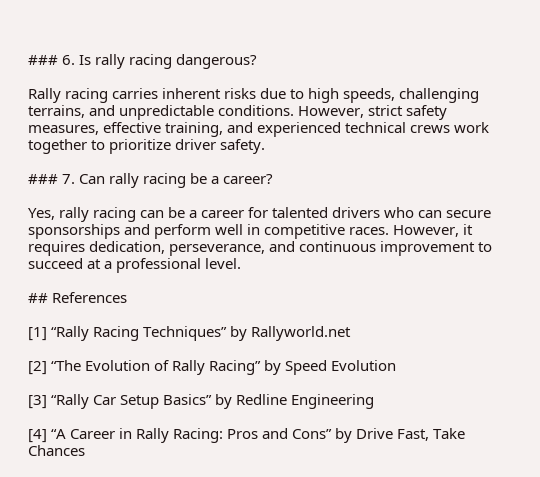### 6. Is rally racing dangerous?

Rally racing carries inherent risks due to high speeds, challenging terrains, and unpredictable conditions. However, strict safety measures, effective training, and experienced technical crews work together to prioritize driver safety.

### 7. Can rally racing be a career?

Yes, rally racing can be a career for talented drivers who can secure sponsorships and perform well in competitive races. However, it requires dedication, perseverance, and continuous improvement to succeed at a professional level.

## References

[1] “Rally Racing Techniques” by Rallyworld.net

[2] “The Evolution of Rally Racing” by Speed Evolution

[3] “Rally Car Setup Basics” by Redline Engineering

[4] “A Career in Rally Racing: Pros and Cons” by Drive Fast, Take Chances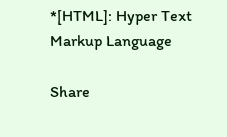*[HTML]: Hyper Text Markup Language

Share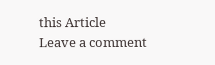this Article
Leave a comment